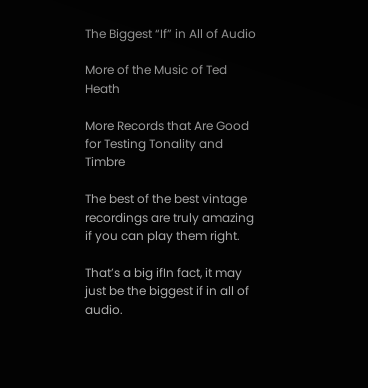The Biggest “If” in All of Audio

More of the Music of Ted Heath

More Records that Are Good for Testing Tonality and Timbre

The best of the best vintage recordings are truly amazing if you can play them right.

That’s a big ifIn fact, it may just be the biggest if in all of audio.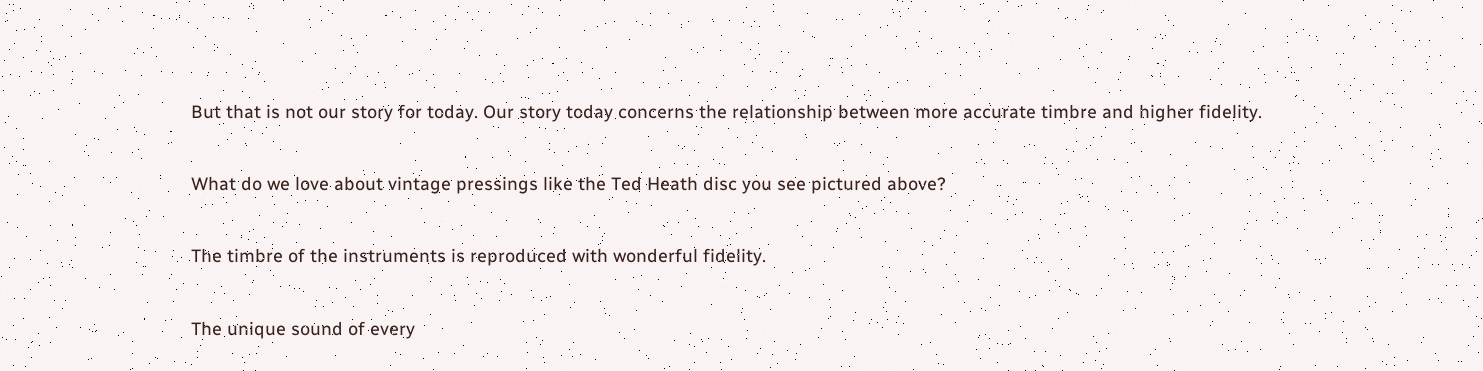But that is not our story for today. Our story today concerns the relationship between more accurate timbre and higher fidelity.

What do we love about vintage pressings like the Ted Heath disc you see pictured above?

The timbre of the instruments is reproduced with wonderful fidelity.

The unique sound of every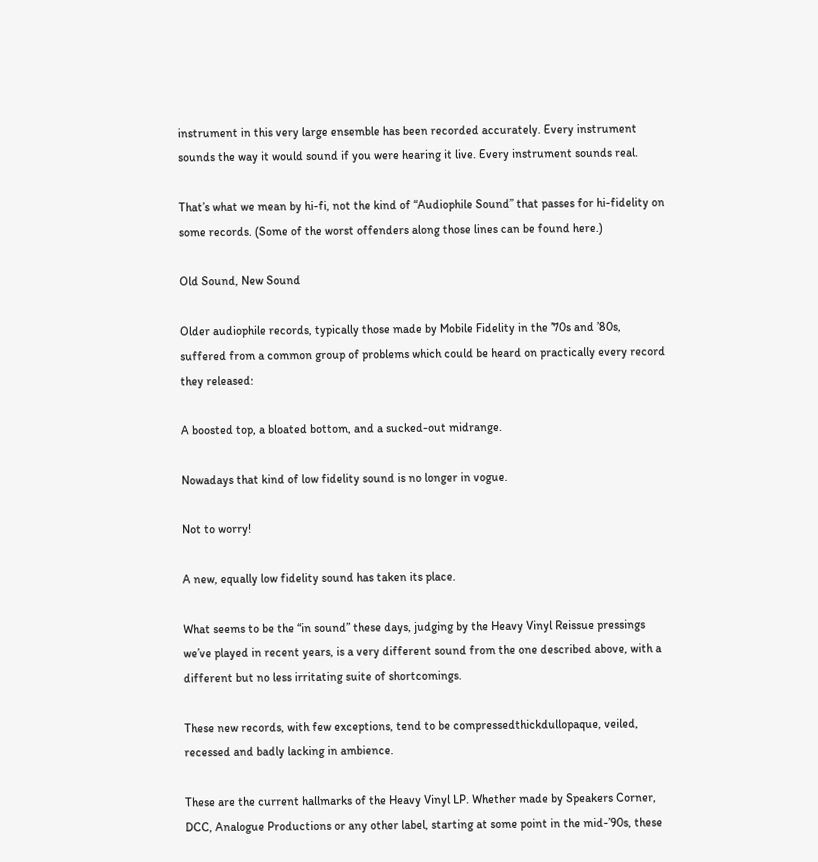instrument in this very large ensemble has been recorded accurately. Every instrument sounds the way it would sound if you were hearing it live. Every instrument sounds real.

That’s what we mean by hi-fi, not the kind of “Audiophile Sound” that passes for hi-fidelity on some records. (Some of the worst offenders along those lines can be found here.)

Old Sound, New Sound

Older audiophile records, typically those made by Mobile Fidelity in the ’70s and ’80s, suffered from a common group of problems which could be heard on practically every record they released:

A boosted top, a bloated bottom, and a sucked-out midrange.

Nowadays that kind of low fidelity sound is no longer in vogue.

Not to worry!

A new, equally low fidelity sound has taken its place.

What seems to be the “in sound” these days, judging by the Heavy Vinyl Reissue pressings we’ve played in recent years, is a very different sound from the one described above, with a different but no less irritating suite of shortcomings.

These new records, with few exceptions, tend to be compressedthickdullopaque, veiled, recessed and badly lacking in ambience.

These are the current hallmarks of the Heavy Vinyl LP. Whether made by Speakers Corner, DCC, Analogue Productions or any other label, starting at some point in the mid-’90s, these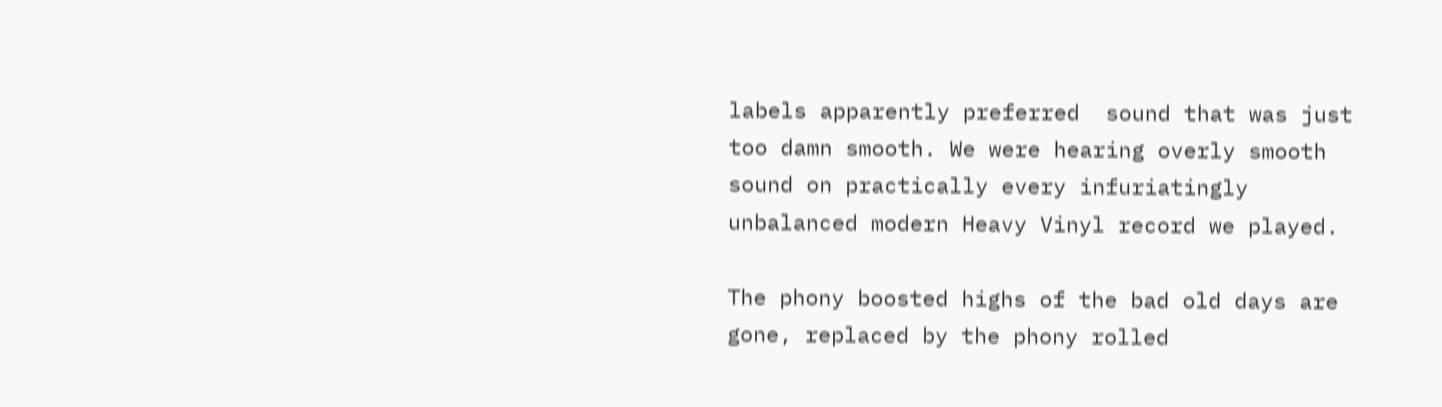labels apparently preferred  sound that was just too damn smooth. We were hearing overly smooth sound on practically every infuriatingly unbalanced modern Heavy Vinyl record we played.

The phony boosted highs of the bad old days are gone, replaced by the phony rolled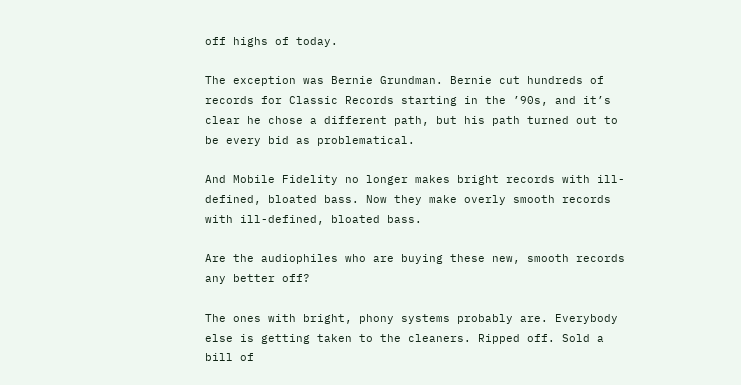off highs of today.

The exception was Bernie Grundman. Bernie cut hundreds of records for Classic Records starting in the ’90s, and it’s clear he chose a different path, but his path turned out to be every bid as problematical.

And Mobile Fidelity no longer makes bright records with ill-defined, bloated bass. Now they make overly smooth records with ill-defined, bloated bass.

Are the audiophiles who are buying these new, smooth records any better off?

The ones with bright, phony systems probably are. Everybody else is getting taken to the cleaners. Ripped off. Sold a bill of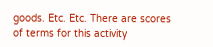goods. Etc. Etc. There are scores of terms for this activity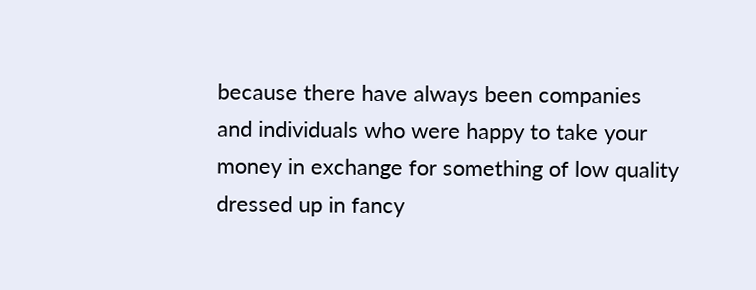because there have always been companies and individuals who were happy to take your money in exchange for something of low quality dressed up in fancy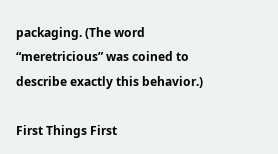packaging. (The word “meretricious” was coined to describe exactly this behavior.)

First Things First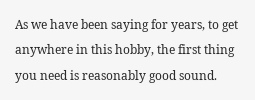As we have been saying for years, to get anywhere in this hobby, the first thing you need is reasonably good sound.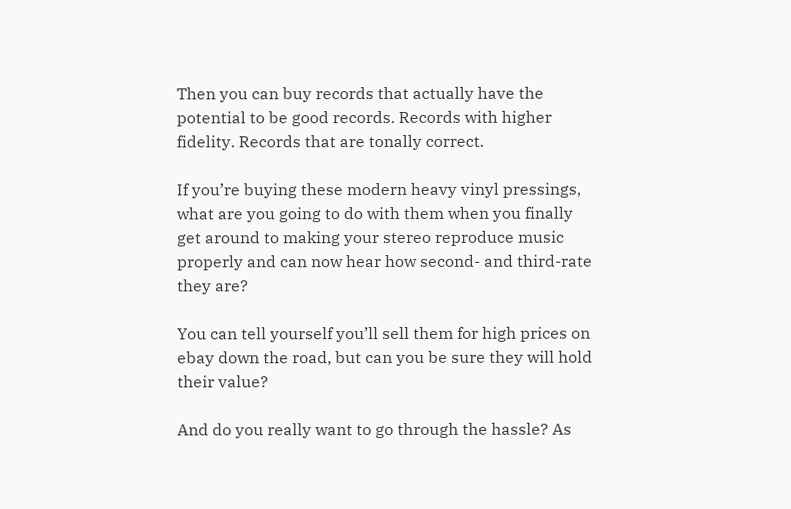Then you can buy records that actually have the potential to be good records. Records with higher fidelity. Records that are tonally correct.

If you’re buying these modern heavy vinyl pressings, what are you going to do with them when you finally get around to making your stereo reproduce music properly and can now hear how second- and third-rate they are?

You can tell yourself you’ll sell them for high prices on ebay down the road, but can you be sure they will hold their value?

And do you really want to go through the hassle? As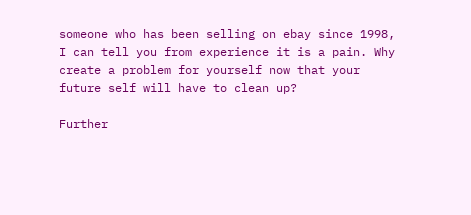someone who has been selling on ebay since 1998, I can tell you from experience it is a pain. Why create a problem for yourself now that your future self will have to clean up?

Further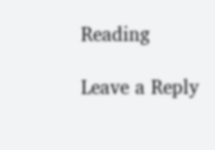Reading

Leave a Reply